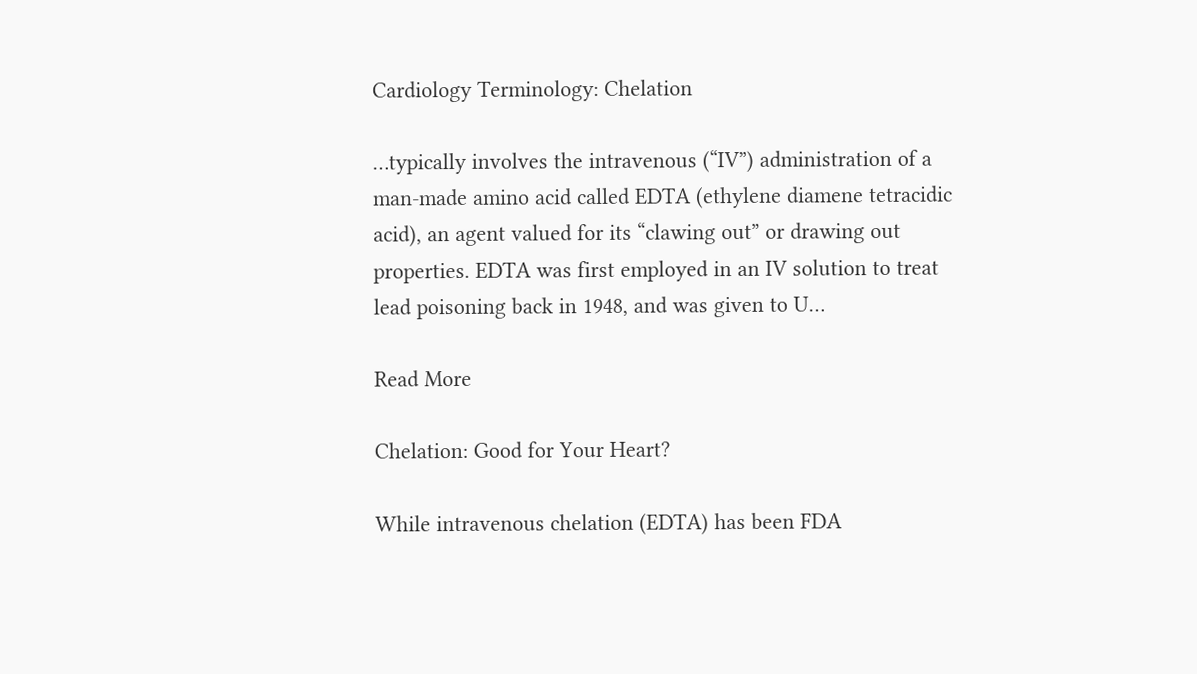Cardiology Terminology: Chelation

…typically involves the intravenous (“IV”) administration of a man-made amino acid called EDTA (ethylene diamene tetracidic acid), an agent valued for its “clawing out” or drawing out properties. EDTA was first employed in an IV solution to treat lead poisoning back in 1948, and was given to U…

Read More

Chelation: Good for Your Heart?

While intravenous chelation (EDTA) has been FDA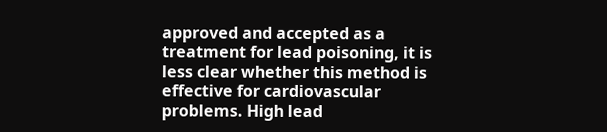approved and accepted as a treatment for lead poisoning, it is less clear whether this method is effective for cardiovascular problems. High lead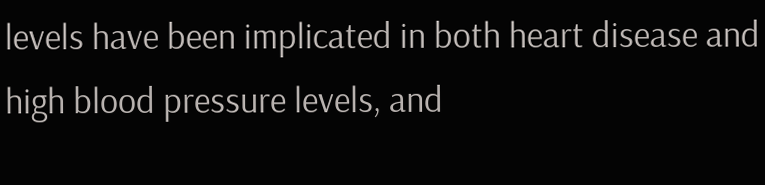levels have been implicated in both heart disease and high blood pressure levels, and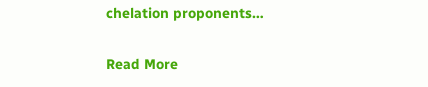chelation proponents…

Read More